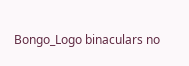Bongo_Logo binaculars no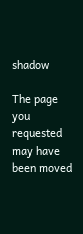shadow

The page you requested may have been moved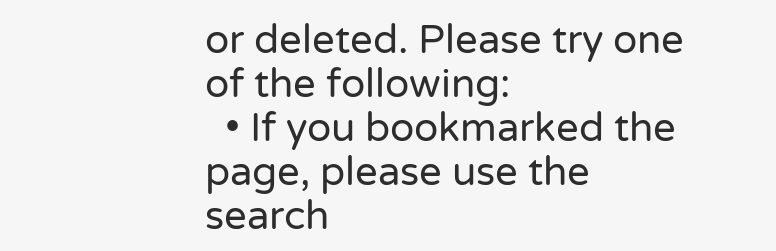or deleted. Please try one of the following:
  • If you bookmarked the page, please use the search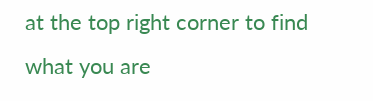at the top right corner to find what you are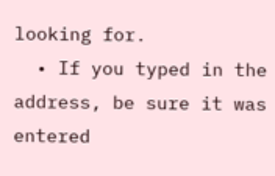looking for.
  • If you typed in the address, be sure it was entered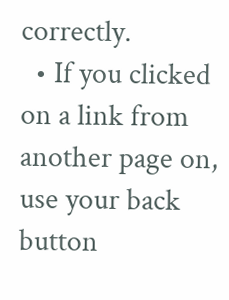correctly.
  • If you clicked on a link from another page on, use your back button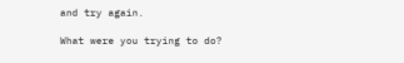and try again.

What were you trying to do?